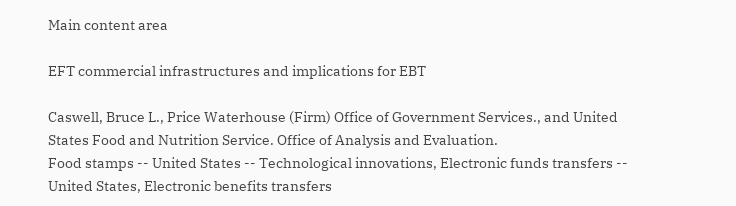Main content area

EFT commercial infrastructures and implications for EBT

Caswell, Bruce L., Price Waterhouse (Firm) Office of Government Services., and United States Food and Nutrition Service. Office of Analysis and Evaluation.
Food stamps -- United States -- Technological innovations, Electronic funds transfers -- United States, Electronic benefits transfers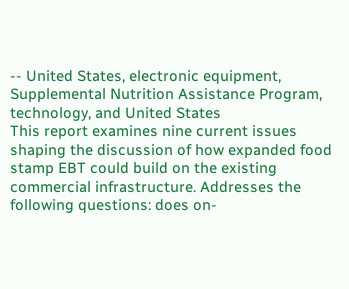-- United States, electronic equipment, Supplemental Nutrition Assistance Program, technology, and United States
This report examines nine current issues shaping the discussion of how expanded food stamp EBT could build on the existing commercial infrastructure. Addresses the following questions: does on-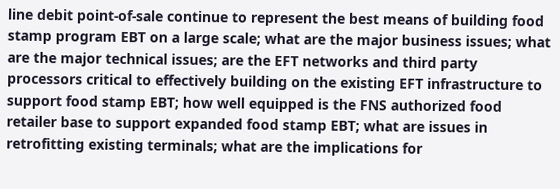line debit point-of-sale continue to represent the best means of building food stamp program EBT on a large scale; what are the major business issues; what are the major technical issues; are the EFT networks and third party processors critical to effectively building on the existing EFT infrastructure to support food stamp EBT; how well equipped is the FNS authorized food retailer base to support expanded food stamp EBT; what are issues in retrofitting existing terminals; what are the implications for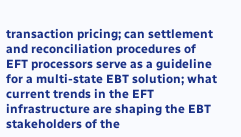transaction pricing; can settlement and reconciliation procedures of EFT processors serve as a guideline for a multi-state EBT solution; what current trends in the EFT infrastructure are shaping the EBT stakeholders of the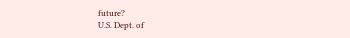future?
U.S. Dept. of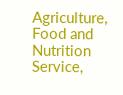Agriculture, Food and Nutrition Service,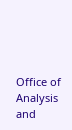Office of Analysis and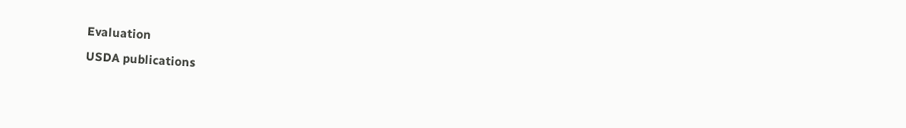Evaluation
USDA publications